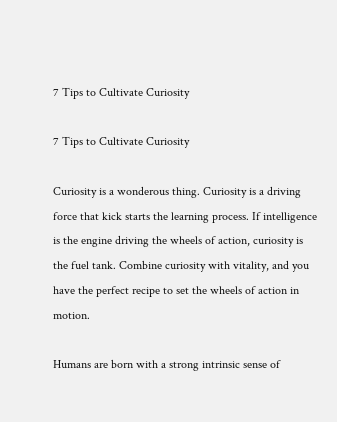7 Tips to Cultivate Curiosity

7 Tips to Cultivate Curiosity

Curiosity is a wonderous thing. Curiosity is a driving force that kick starts the learning process. If intelligence is the engine driving the wheels of action, curiosity is the fuel tank. Combine curiosity with vitality, and you have the perfect recipe to set the wheels of action in motion.

Humans are born with a strong intrinsic sense of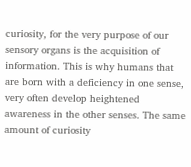curiosity, for the very purpose of our sensory organs is the acquisition of information. This is why humans that are born with a deficiency in one sense, very often develop heightened awareness in the other senses. The same amount of curiosity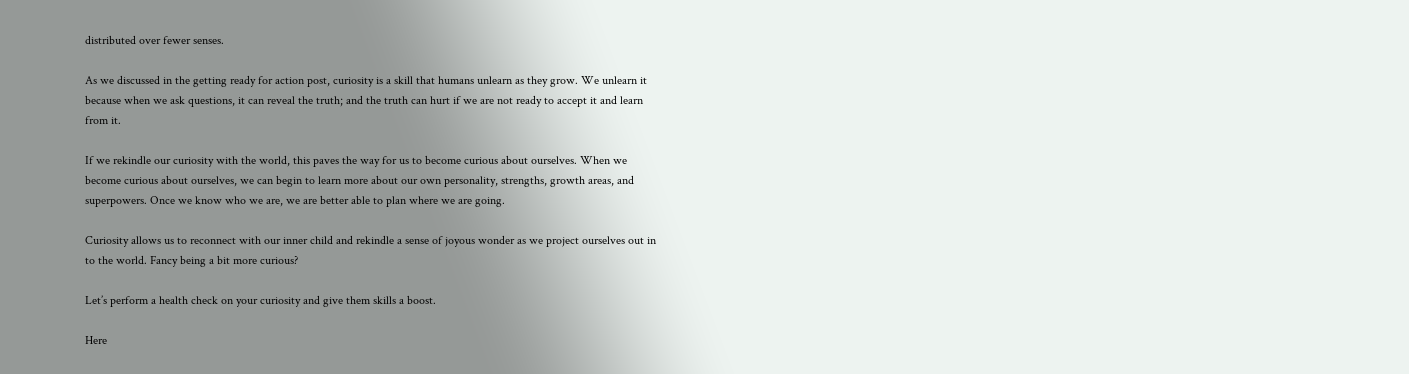distributed over fewer senses.

As we discussed in the getting ready for action post, curiosity is a skill that humans unlearn as they grow. We unlearn it because when we ask questions, it can reveal the truth; and the truth can hurt if we are not ready to accept it and learn from it.

If we rekindle our curiosity with the world, this paves the way for us to become curious about ourselves. When we become curious about ourselves, we can begin to learn more about our own personality, strengths, growth areas, and superpowers. Once we know who we are, we are better able to plan where we are going.

Curiosity allows us to reconnect with our inner child and rekindle a sense of joyous wonder as we project ourselves out in to the world. Fancy being a bit more curious?

Let’s perform a health check on your curiosity and give them skills a boost.

Here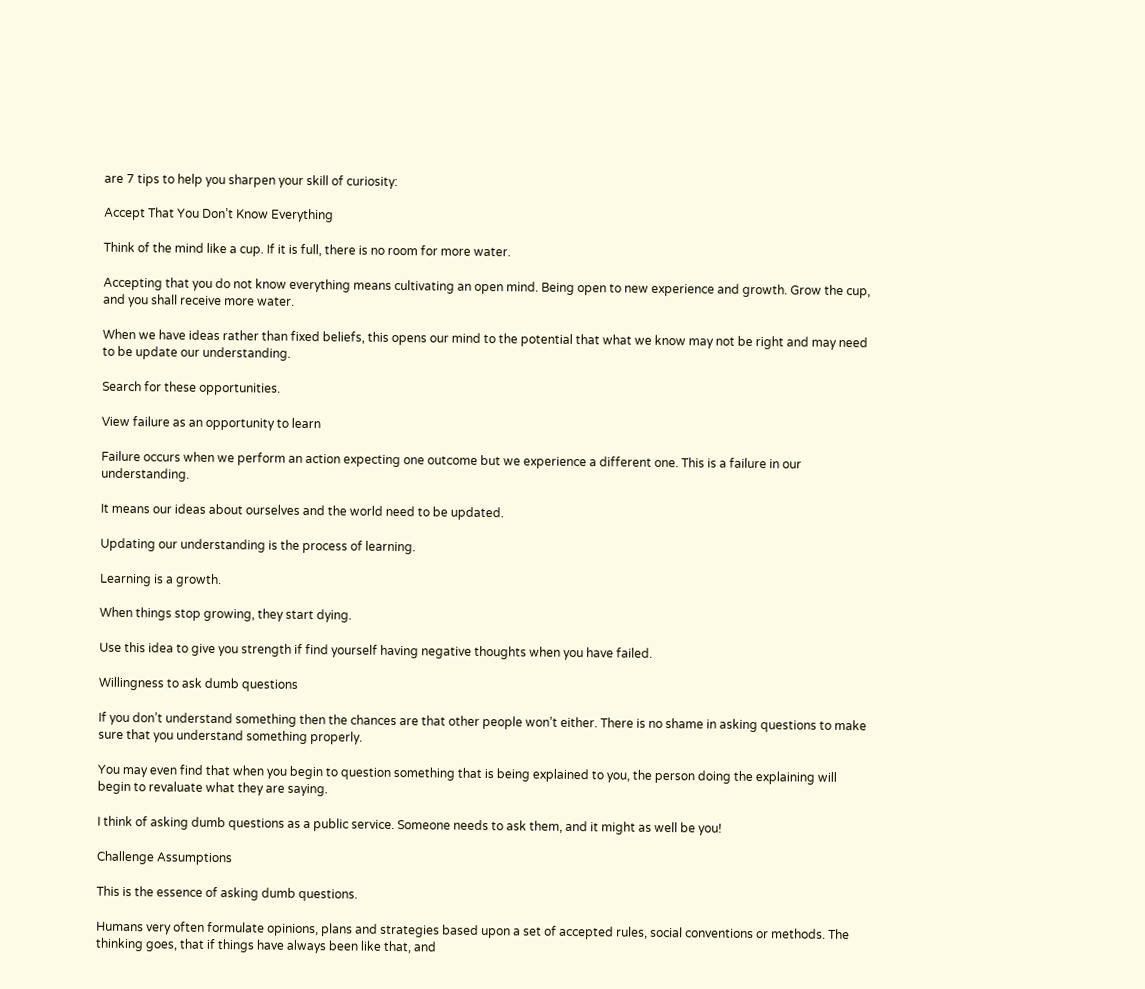are 7 tips to help you sharpen your skill of curiosity:

Accept That You Don’t Know Everything

Think of the mind like a cup. If it is full, there is no room for more water.

Accepting that you do not know everything means cultivating an open mind. Being open to new experience and growth. Grow the cup, and you shall receive more water.

When we have ideas rather than fixed beliefs, this opens our mind to the potential that what we know may not be right and may need to be update our understanding.

Search for these opportunities.

View failure as an opportunity to learn

Failure occurs when we perform an action expecting one outcome but we experience a different one. This is a failure in our understanding.

It means our ideas about ourselves and the world need to be updated.

Updating our understanding is the process of learning.

Learning is a growth.

When things stop growing, they start dying.

Use this idea to give you strength if find yourself having negative thoughts when you have failed.

Willingness to ask dumb questions

If you don’t understand something then the chances are that other people won’t either. There is no shame in asking questions to make sure that you understand something properly.

You may even find that when you begin to question something that is being explained to you, the person doing the explaining will begin to revaluate what they are saying.

I think of asking dumb questions as a public service. Someone needs to ask them, and it might as well be you!

Challenge Assumptions

This is the essence of asking dumb questions.

Humans very often formulate opinions, plans and strategies based upon a set of accepted rules, social conventions or methods. The thinking goes, that if things have always been like that, and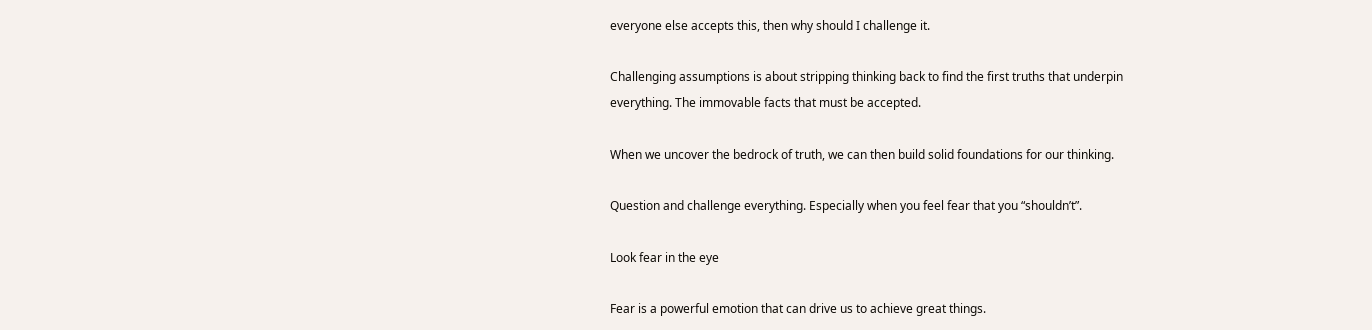everyone else accepts this, then why should I challenge it.

Challenging assumptions is about stripping thinking back to find the first truths that underpin everything. The immovable facts that must be accepted.

When we uncover the bedrock of truth, we can then build solid foundations for our thinking.

Question and challenge everything. Especially when you feel fear that you “shouldn’t”.

Look fear in the eye

Fear is a powerful emotion that can drive us to achieve great things.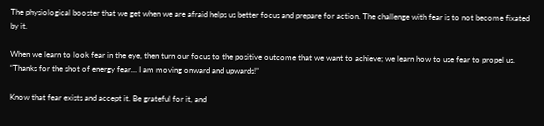The physiological booster that we get when we are afraid helps us better focus and prepare for action. The challenge with fear is to not become fixated by it.

When we learn to look fear in the eye, then turn our focus to the positive outcome that we want to achieve; we learn how to use fear to propel us. “Thanks for the shot of energy fear… I am moving onward and upwards!”

Know that fear exists and accept it. Be grateful for it, and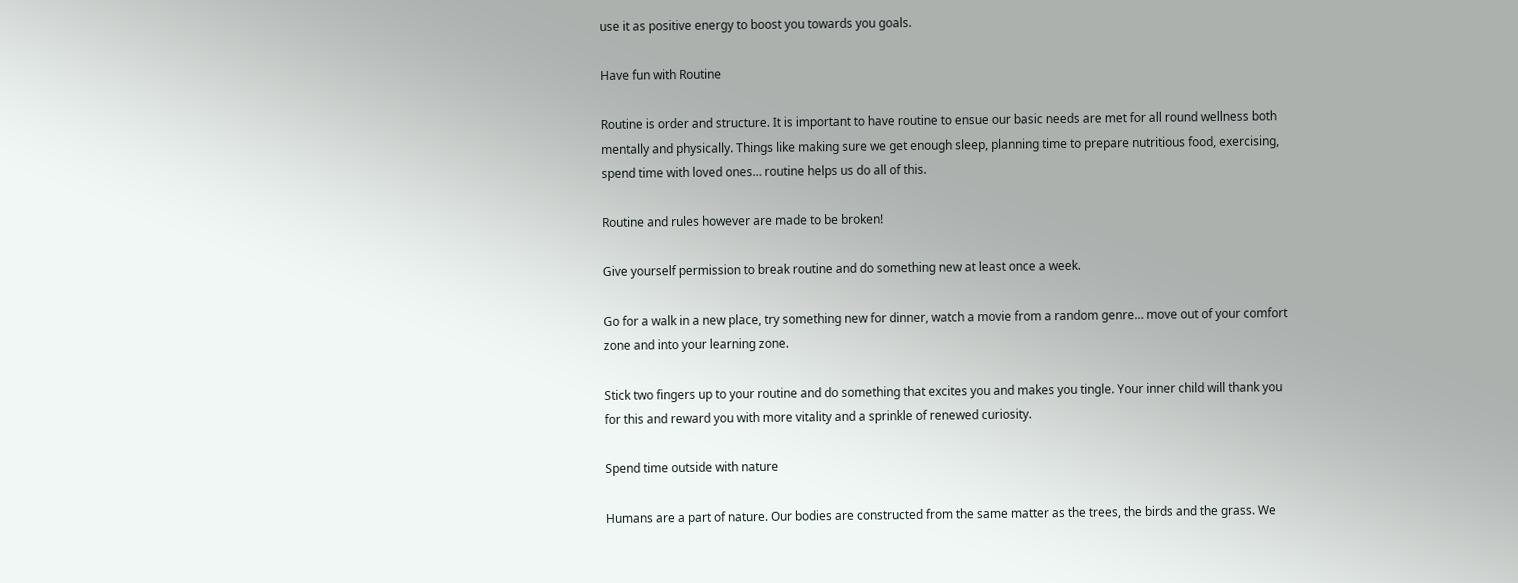use it as positive energy to boost you towards you goals.

Have fun with Routine

Routine is order and structure. It is important to have routine to ensue our basic needs are met for all round wellness both mentally and physically. Things like making sure we get enough sleep, planning time to prepare nutritious food, exercising, spend time with loved ones… routine helps us do all of this.

Routine and rules however are made to be broken!

Give yourself permission to break routine and do something new at least once a week.

Go for a walk in a new place, try something new for dinner, watch a movie from a random genre… move out of your comfort zone and into your learning zone.

Stick two fingers up to your routine and do something that excites you and makes you tingle. Your inner child will thank you for this and reward you with more vitality and a sprinkle of renewed curiosity.

Spend time outside with nature

Humans are a part of nature. Our bodies are constructed from the same matter as the trees, the birds and the grass. We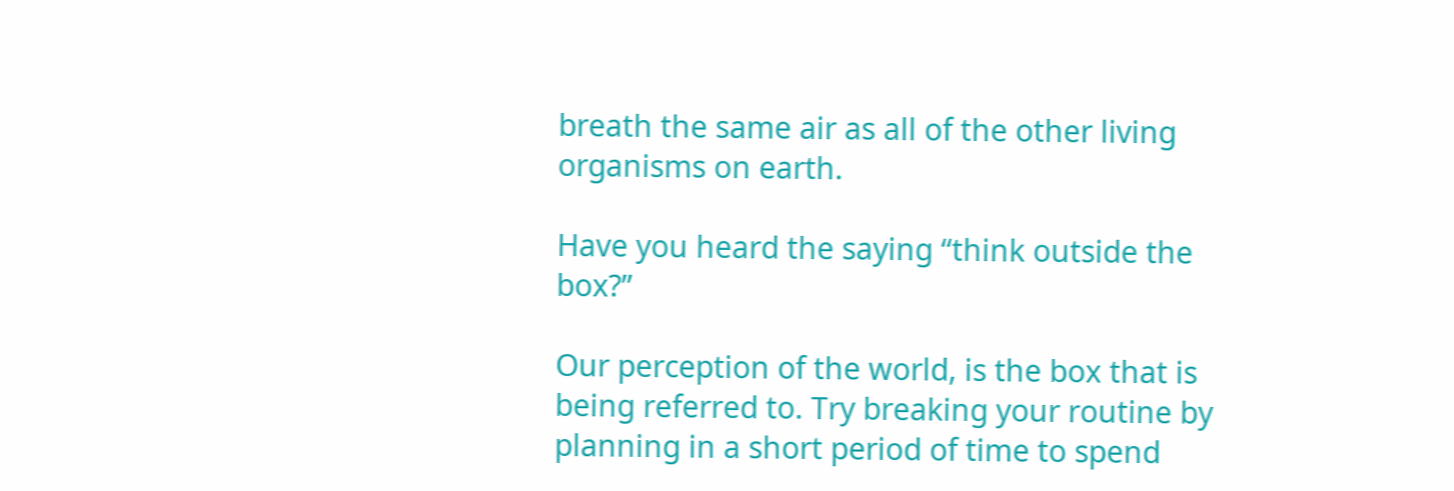breath the same air as all of the other living organisms on earth.

Have you heard the saying “think outside the box?”

Our perception of the world, is the box that is being referred to. Try breaking your routine by planning in a short period of time to spend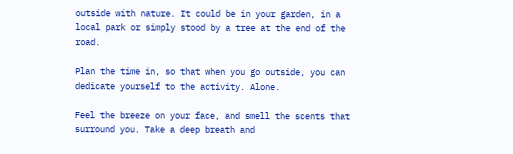outside with nature. It could be in your garden, in a local park or simply stood by a tree at the end of the road.

Plan the time in, so that when you go outside, you can dedicate yourself to the activity. Alone.

Feel the breeze on your face, and smell the scents that surround you. Take a deep breath and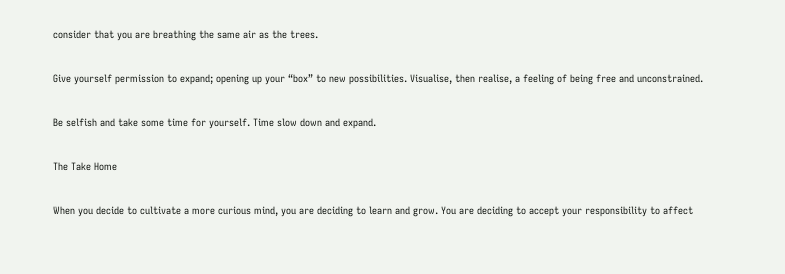consider that you are breathing the same air as the trees.

Give yourself permission to expand; opening up your “box” to new possibilities. Visualise, then realise, a feeling of being free and unconstrained.

Be selfish and take some time for yourself. Time slow down and expand.

The Take Home

When you decide to cultivate a more curious mind, you are deciding to learn and grow. You are deciding to accept your responsibility to affect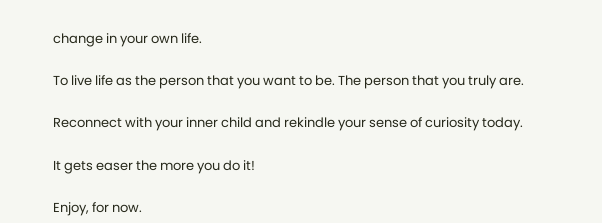change in your own life.

To live life as the person that you want to be. The person that you truly are.

Reconnect with your inner child and rekindle your sense of curiosity today.

It gets easer the more you do it!

Enjoy, for now.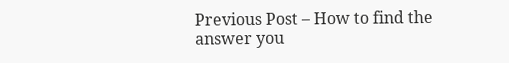Previous Post – How to find the answer you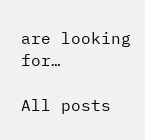are looking for…

All posts